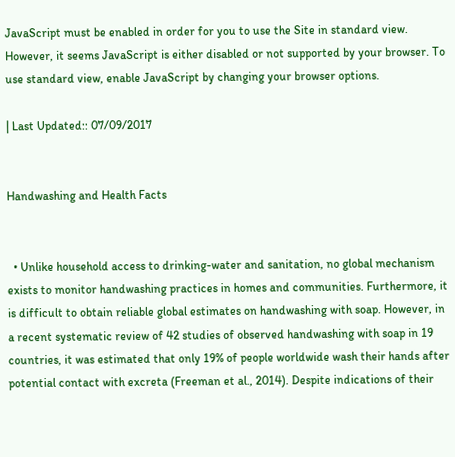JavaScript must be enabled in order for you to use the Site in standard view. However, it seems JavaScript is either disabled or not supported by your browser. To use standard view, enable JavaScript by changing your browser options.

| Last Updated:: 07/09/2017


Handwashing and Health Facts


  • Unlike household access to drinking-water and sanitation, no global mechanism exists to monitor handwashing practices in homes and communities. Furthermore, it is difficult to obtain reliable global estimates on handwashing with soap. However, in a recent systematic review of 42 studies of observed handwashing with soap in 19 countries, it was estimated that only 19% of people worldwide wash their hands after potential contact with excreta (Freeman et al., 2014). Despite indications of their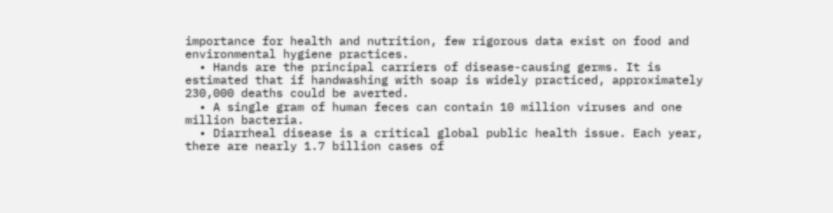importance for health and nutrition, few rigorous data exist on food and environmental hygiene practices.
  • Hands are the principal carriers of disease-causing germs. It is estimated that if handwashing with soap is widely practiced, approximately 230,000 deaths could be averted.
  • A single gram of human feces can contain 10 million viruses and one million bacteria.
  • Diarrheal disease is a critical global public health issue. Each year, there are nearly 1.7 billion cases of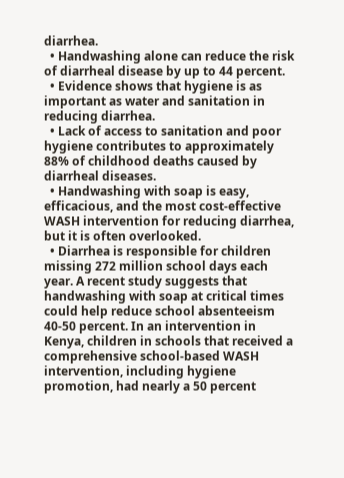diarrhea.
  • Handwashing alone can reduce the risk of diarrheal disease by up to 44 percent.
  • Evidence shows that hygiene is as important as water and sanitation in reducing diarrhea.
  • Lack of access to sanitation and poor hygiene contributes to approximately 88% of childhood deaths caused by diarrheal diseases.
  • Handwashing with soap is easy, efficacious, and the most cost-effective WASH intervention for reducing diarrhea, but it is often overlooked.
  • Diarrhea is responsible for children missing 272 million school days each year. A recent study suggests that handwashing with soap at critical times could help reduce school absenteeism 40-50 percent. In an intervention in Kenya, children in schools that received a comprehensive school-based WASH intervention, including hygiene promotion, had nearly a 50 percent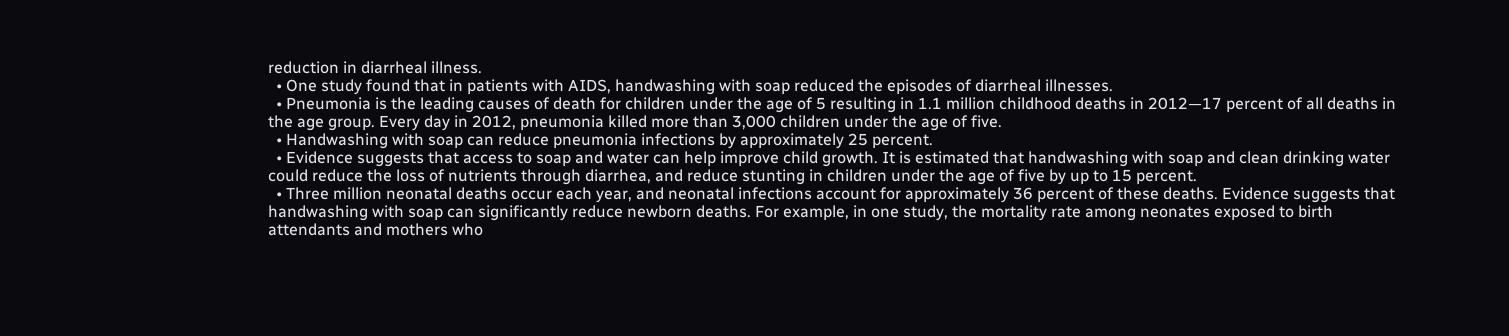reduction in diarrheal illness.
  • One study found that in patients with AIDS, handwashing with soap reduced the episodes of diarrheal illnesses.
  • Pneumonia is the leading causes of death for children under the age of 5 resulting in 1.1 million childhood deaths in 2012—17 percent of all deaths in the age group. Every day in 2012, pneumonia killed more than 3,000 children under the age of five.
  • Handwashing with soap can reduce pneumonia infections by approximately 25 percent.
  • Evidence suggests that access to soap and water can help improve child growth. It is estimated that handwashing with soap and clean drinking water could reduce the loss of nutrients through diarrhea, and reduce stunting in children under the age of five by up to 15 percent.
  • Three million neonatal deaths occur each year, and neonatal infections account for approximately 36 percent of these deaths. Evidence suggests that handwashing with soap can significantly reduce newborn deaths. For example, in one study, the mortality rate among neonates exposed to birth attendants and mothers who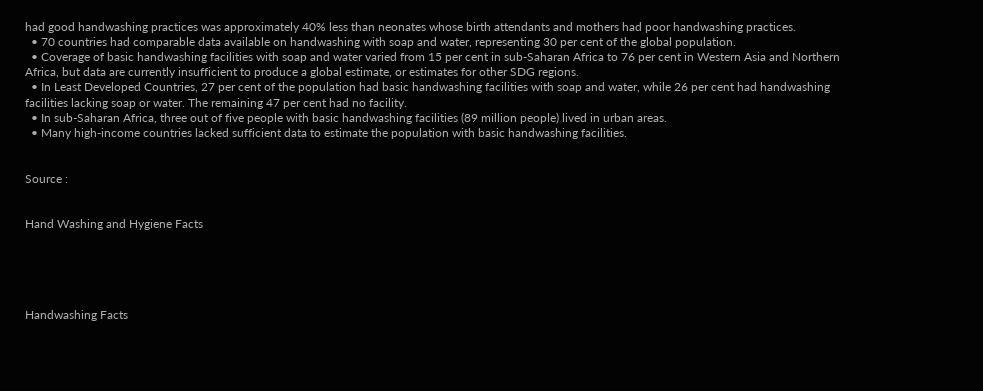had good handwashing practices was approximately 40% less than neonates whose birth attendants and mothers had poor handwashing practices.
  • 70 countries had comparable data available on handwashing with soap and water, representing 30 per cent of the global population.
  • Coverage of basic handwashing facilities with soap and water varied from 15 per cent in sub-Saharan Africa to 76 per cent in Western Asia and Northern Africa, but data are currently insufficient to produce a global estimate, or estimates for other SDG regions.
  • In Least Developed Countries, 27 per cent of the population had basic handwashing facilities with soap and water, while 26 per cent had handwashing facilities lacking soap or water. The remaining 47 per cent had no facility.
  • In sub-Saharan Africa, three out of five people with basic handwashing facilities (89 million people) lived in urban areas.
  • Many high-income countries lacked sufficient data to estimate the population with basic handwashing facilities.


Source :


Hand Washing and Hygiene Facts





Handwashing Facts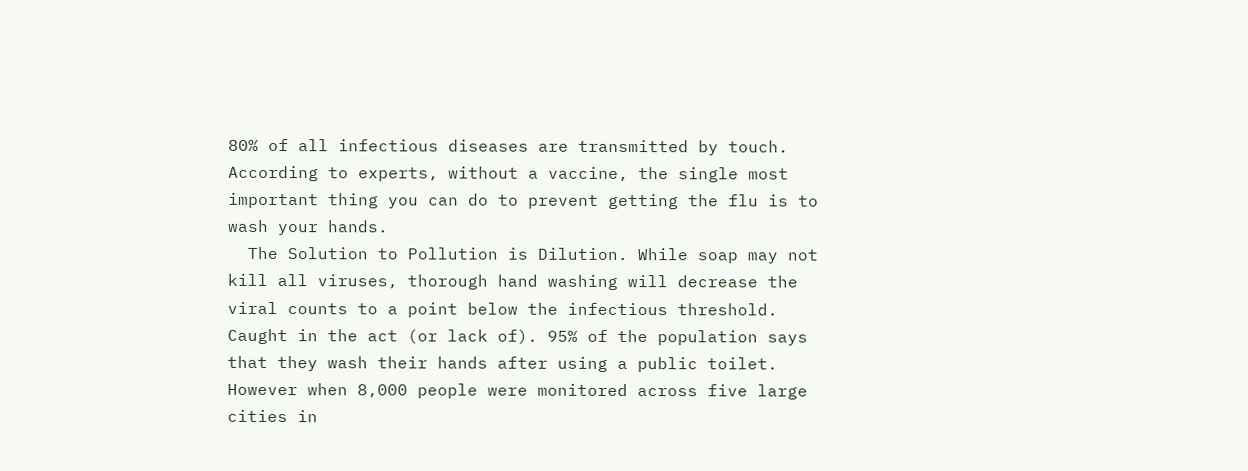80% of all infectious diseases are transmitted by touch. According to experts, without a vaccine, the single most important thing you can do to prevent getting the flu is to wash your hands.
  The Solution to Pollution is Dilution. While soap may not kill all viruses, thorough hand washing will decrease the viral counts to a point below the infectious threshold.
Caught in the act (or lack of). 95% of the population says that they wash their hands after using a public toilet. However when 8,000 people were monitored across five large cities in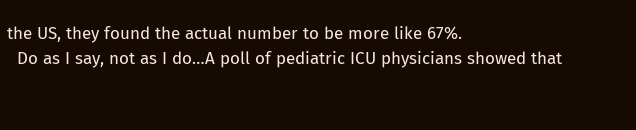the US, they found the actual number to be more like 67%.
  Do as I say, not as I do…A poll of pediatric ICU physicians showed that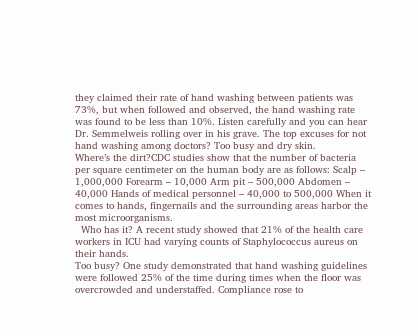they claimed their rate of hand washing between patients was 73%, but when followed and observed, the hand washing rate was found to be less than 10%. Listen carefully and you can hear Dr. Semmelweis rolling over in his grave. The top excuses for not hand washing among doctors? Too busy and dry skin.
Where’s the dirt?CDC studies show that the number of bacteria per square centimeter on the human body are as follows: Scalp – 1,000,000 Forearm – 10,000 Arm pit – 500,000 Abdomen – 40,000 Hands of medical personnel – 40,000 to 500,000 When it comes to hands, fingernails and the surrounding areas harbor the most microorganisms.
  Who has it? A recent study showed that 21% of the health care workers in ICU had varying counts of Staphylococcus aureus on their hands.
Too busy? One study demonstrated that hand washing guidelines were followed 25% of the time during times when the floor was overcrowded and understaffed. Compliance rose to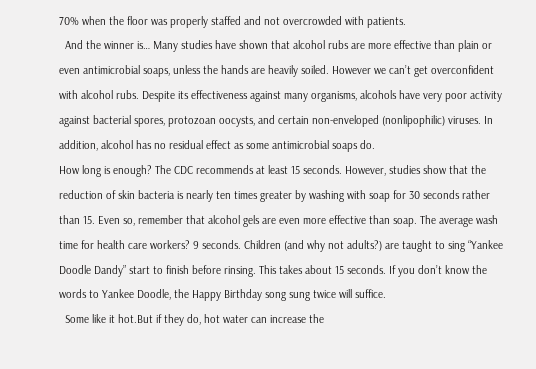70% when the floor was properly staffed and not overcrowded with patients.
  And the winner is… Many studies have shown that alcohol rubs are more effective than plain or even antimicrobial soaps, unless the hands are heavily soiled. However we can’t get overconfident with alcohol rubs. Despite its effectiveness against many organisms, alcohols have very poor activity against bacterial spores, protozoan oocysts, and certain non-enveloped (nonlipophilic) viruses. In addition, alcohol has no residual effect as some antimicrobial soaps do.
How long is enough? The CDC recommends at least 15 seconds. However, studies show that the reduction of skin bacteria is nearly ten times greater by washing with soap for 30 seconds rather than 15. Even so, remember that alcohol gels are even more effective than soap. The average wash time for health care workers? 9 seconds. Children (and why not adults?) are taught to sing “Yankee Doodle Dandy” start to finish before rinsing. This takes about 15 seconds. If you don’t know the words to Yankee Doodle, the Happy Birthday song sung twice will suffice.
  Some like it hot.But if they do, hot water can increase the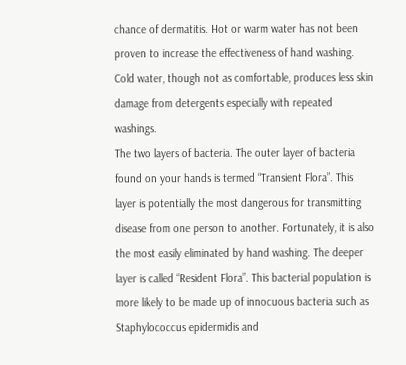chance of dermatitis. Hot or warm water has not been proven to increase the effectiveness of hand washing. Cold water, though not as comfortable, produces less skin damage from detergents especially with repeated washings.
The two layers of bacteria. The outer layer of bacteria found on your hands is termed “Transient Flora”. This layer is potentially the most dangerous for transmitting disease from one person to another. Fortunately, it is also the most easily eliminated by hand washing. The deeper layer is called “Resident Flora”. This bacterial population is more likely to be made up of innocuous bacteria such as Staphylococcus epidermidis and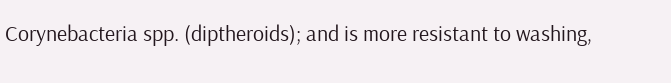Corynebacteria spp. (diptheroids); and is more resistant to washing,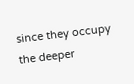since they occupy the deeper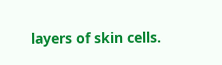layers of skin cells.